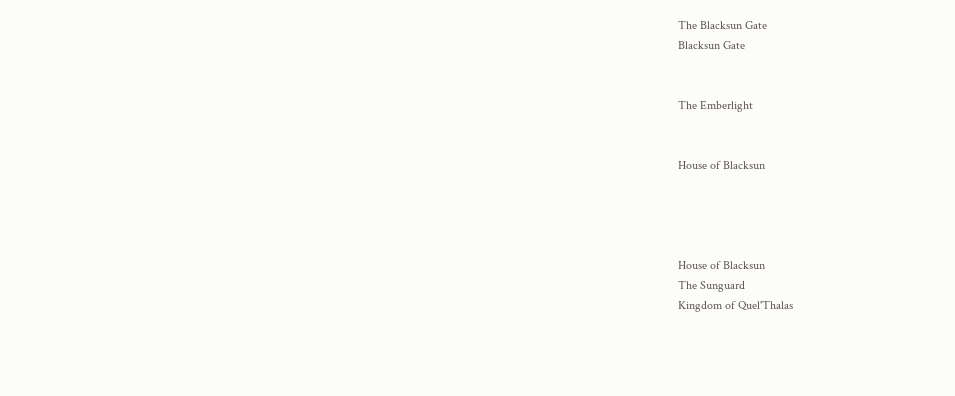The Blacksun Gate
Blacksun Gate


The Emberlight


House of Blacksun




House of Blacksun
The Sunguard
Kingdom of Quel'Thalas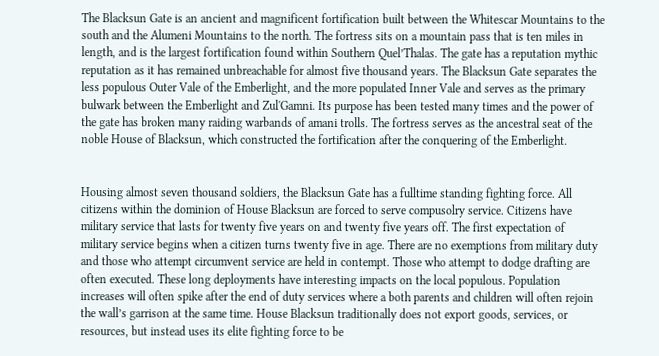The Blacksun Gate is an ancient and magnificent fortification built between the Whitescar Mountains to the south and the Alumeni Mountains to the north. The fortress sits on a mountain pass that is ten miles in length, and is the largest fortification found within Southern Quel’Thalas. The gate has a reputation mythic reputation as it has remained unbreachable for almost five thousand years. The Blacksun Gate separates the less populous Outer Vale of the Emberlight, and the more populated Inner Vale and serves as the primary bulwark between the Emberlight and Zul'Gamni. Its purpose has been tested many times and the power of the gate has broken many raiding warbands of amani trolls. The fortress serves as the ancestral seat of the noble House of Blacksun, which constructed the fortification after the conquering of the Emberlight.


Housing almost seven thousand soldiers, the Blacksun Gate has a fulltime standing fighting force. All citizens within the dominion of House Blacksun are forced to serve compusolry service. Citizens have military service that lasts for twenty five years on and twenty five years off. The first expectation of military service begins when a citizen turns twenty five in age. There are no exemptions from military duty and those who attempt circumvent service are held in contempt. Those who attempt to dodge drafting are often executed. These long deployments have interesting impacts on the local populous. Population increases will often spike after the end of duty services where a both parents and children will often rejoin the wall’s garrison at the same time. House Blacksun traditionally does not export goods, services, or resources, but instead uses its elite fighting force to be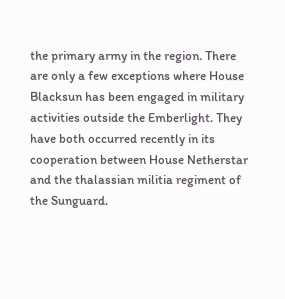the primary army in the region. There are only a few exceptions where House Blacksun has been engaged in military activities outside the Emberlight. They have both occurred recently in its cooperation between House Netherstar and the thalassian militia regiment of the Sunguard.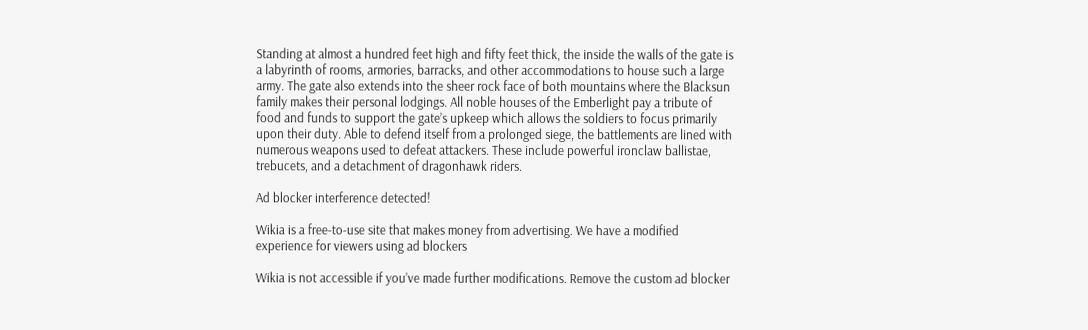Standing at almost a hundred feet high and fifty feet thick, the inside the walls of the gate is a labyrinth of rooms, armories, barracks, and other accommodations to house such a large army. The gate also extends into the sheer rock face of both mountains where the Blacksun family makes their personal lodgings. All noble houses of the Emberlight pay a tribute of food and funds to support the gate’s upkeep which allows the soldiers to focus primarily upon their duty. Able to defend itself from a prolonged siege, the battlements are lined with numerous weapons used to defeat attackers. These include powerful ironclaw ballistae, trebucets, and a detachment of dragonhawk riders.

Ad blocker interference detected!

Wikia is a free-to-use site that makes money from advertising. We have a modified experience for viewers using ad blockers

Wikia is not accessible if you’ve made further modifications. Remove the custom ad blocker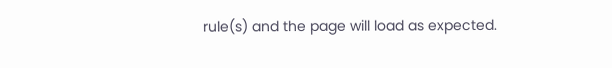rule(s) and the page will load as expected.